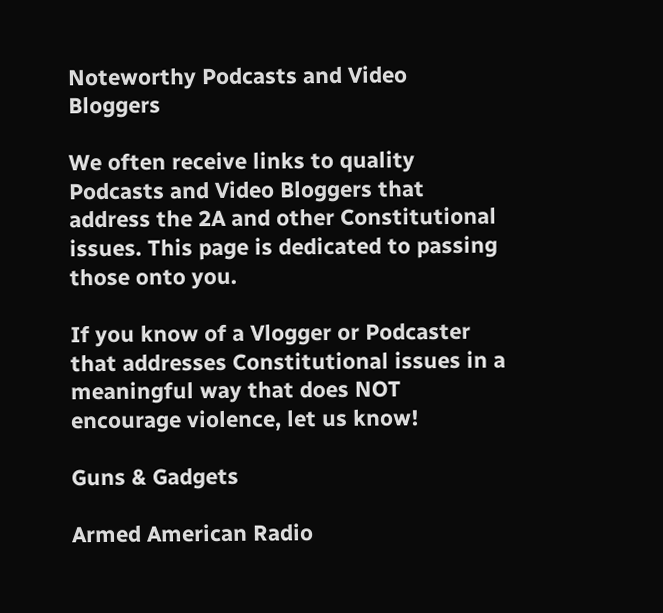Noteworthy Podcasts and Video Bloggers

We often receive links to quality Podcasts and Video Bloggers that address the 2A and other Constitutional issues. This page is dedicated to passing those onto you.

If you know of a Vlogger or Podcaster that addresses Constitutional issues in a meaningful way that does NOT encourage violence, let us know!

Guns & Gadgets

Armed American Radio